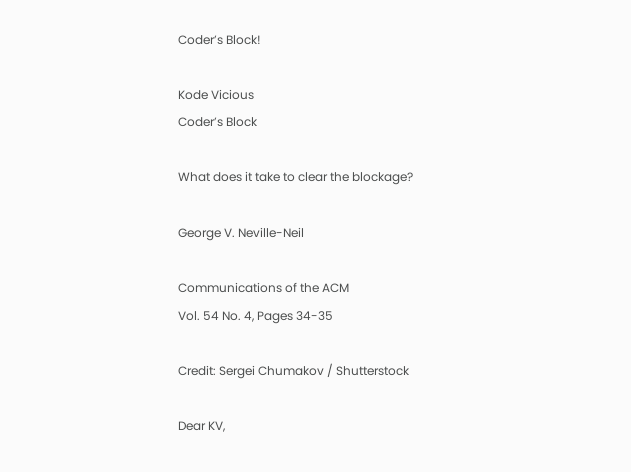Coder’s Block!

Kode Vicious
Coder’s Block

What does it take to clear the blockage?

George V. Neville-Neil

Communications of the ACM
Vol. 54 No. 4, Pages 34-35

Credit: Sergei Chumakov / Shutterstock

Dear KV,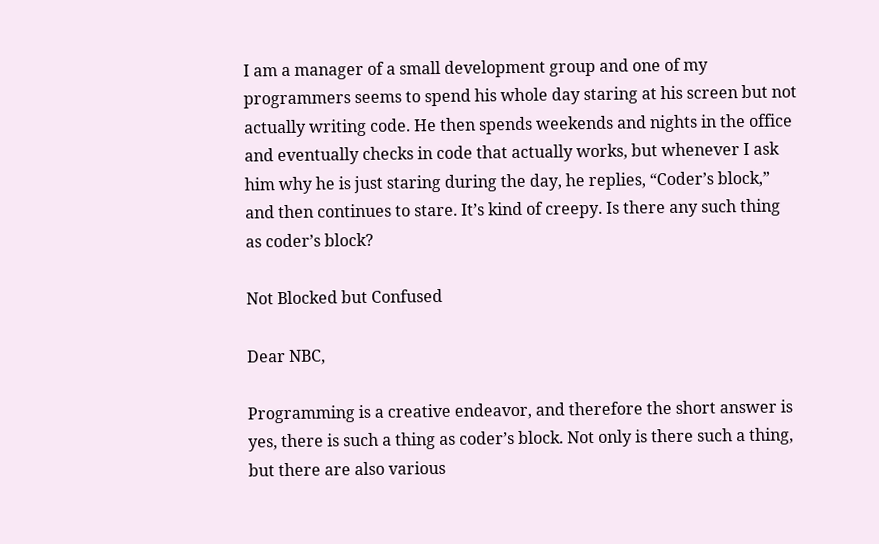I am a manager of a small development group and one of my programmers seems to spend his whole day staring at his screen but not actually writing code. He then spends weekends and nights in the office and eventually checks in code that actually works, but whenever I ask him why he is just staring during the day, he replies, “Coder’s block,” and then continues to stare. It’s kind of creepy. Is there any such thing as coder’s block?

Not Blocked but Confused

Dear NBC,

Programming is a creative endeavor, and therefore the short answer is yes, there is such a thing as coder’s block. Not only is there such a thing, but there are also various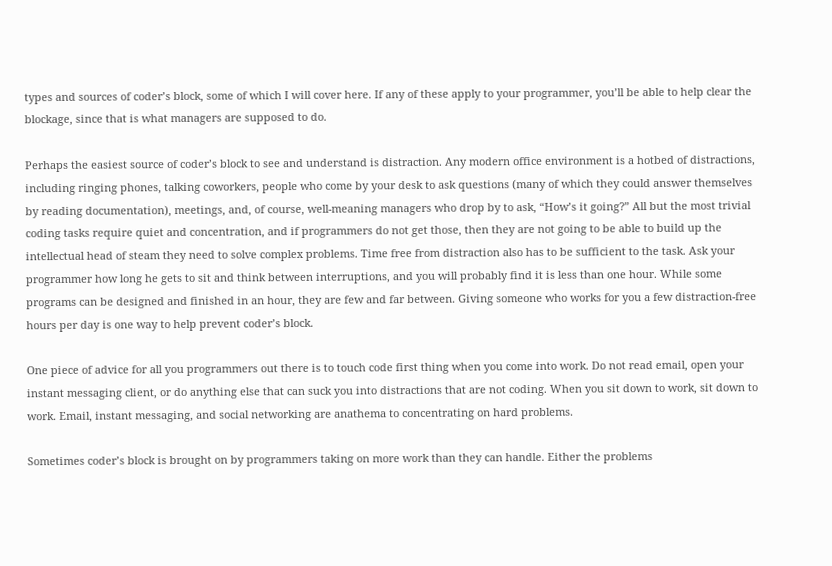types and sources of coder’s block, some of which I will cover here. If any of these apply to your programmer, you’ll be able to help clear the blockage, since that is what managers are supposed to do.

Perhaps the easiest source of coder’s block to see and understand is distraction. Any modern office environment is a hotbed of distractions, including ringing phones, talking coworkers, people who come by your desk to ask questions (many of which they could answer themselves by reading documentation), meetings, and, of course, well-meaning managers who drop by to ask, “How’s it going?” All but the most trivial coding tasks require quiet and concentration, and if programmers do not get those, then they are not going to be able to build up the intellectual head of steam they need to solve complex problems. Time free from distraction also has to be sufficient to the task. Ask your programmer how long he gets to sit and think between interruptions, and you will probably find it is less than one hour. While some programs can be designed and finished in an hour, they are few and far between. Giving someone who works for you a few distraction-free hours per day is one way to help prevent coder’s block.

One piece of advice for all you programmers out there is to touch code first thing when you come into work. Do not read email, open your instant messaging client, or do anything else that can suck you into distractions that are not coding. When you sit down to work, sit down to work. Email, instant messaging, and social networking are anathema to concentrating on hard problems.

Sometimes coder’s block is brought on by programmers taking on more work than they can handle. Either the problems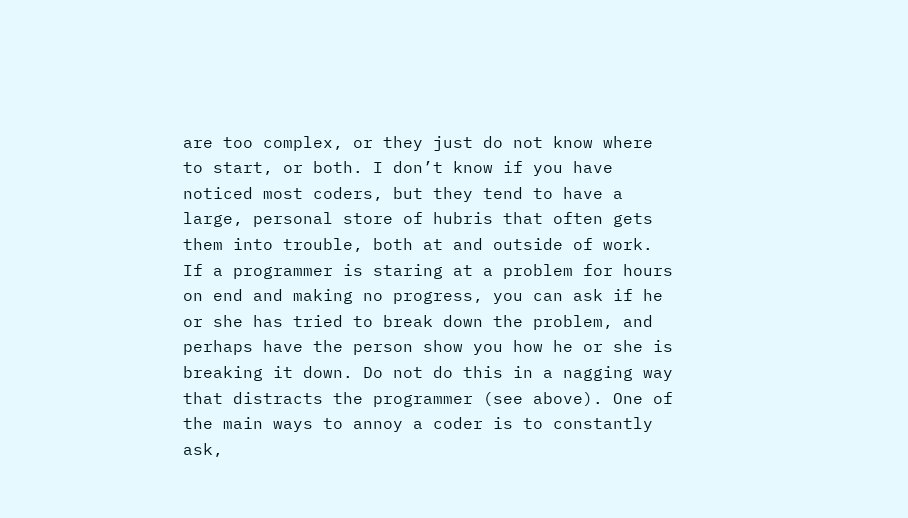are too complex, or they just do not know where to start, or both. I don’t know if you have noticed most coders, but they tend to have a large, personal store of hubris that often gets them into trouble, both at and outside of work. If a programmer is staring at a problem for hours on end and making no progress, you can ask if he or she has tried to break down the problem, and perhaps have the person show you how he or she is breaking it down. Do not do this in a nagging way that distracts the programmer (see above). One of the main ways to annoy a coder is to constantly ask,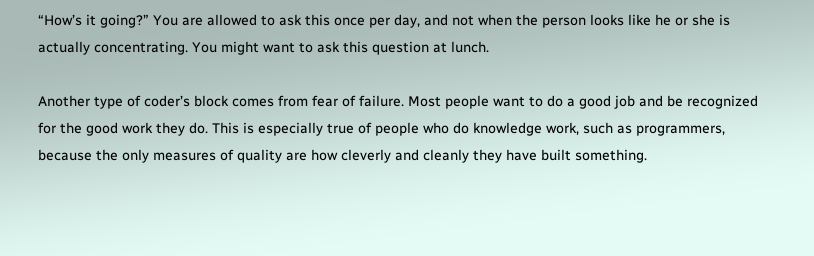“How’s it going?” You are allowed to ask this once per day, and not when the person looks like he or she is actually concentrating. You might want to ask this question at lunch.

Another type of coder’s block comes from fear of failure. Most people want to do a good job and be recognized for the good work they do. This is especially true of people who do knowledge work, such as programmers, because the only measures of quality are how cleverly and cleanly they have built something.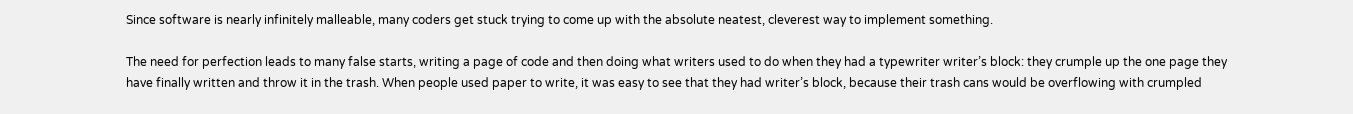Since software is nearly infinitely malleable, many coders get stuck trying to come up with the absolute neatest, cleverest way to implement something.

The need for perfection leads to many false starts, writing a page of code and then doing what writers used to do when they had a typewriter writer’s block: they crumple up the one page they have finally written and throw it in the trash. When people used paper to write, it was easy to see that they had writer’s block, because their trash cans would be overflowing with crumpled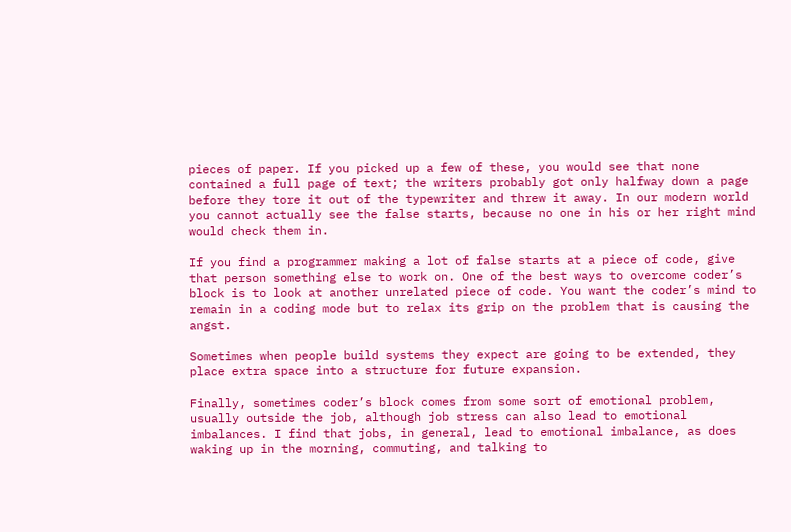pieces of paper. If you picked up a few of these, you would see that none contained a full page of text; the writers probably got only halfway down a page before they tore it out of the typewriter and threw it away. In our modern world you cannot actually see the false starts, because no one in his or her right mind would check them in.

If you find a programmer making a lot of false starts at a piece of code, give that person something else to work on. One of the best ways to overcome coder’s block is to look at another unrelated piece of code. You want the coder’s mind to remain in a coding mode but to relax its grip on the problem that is causing the angst.

Sometimes when people build systems they expect are going to be extended, they place extra space into a structure for future expansion.

Finally, sometimes coder’s block comes from some sort of emotional problem, usually outside the job, although job stress can also lead to emotional imbalances. I find that jobs, in general, lead to emotional imbalance, as does waking up in the morning, commuting, and talking to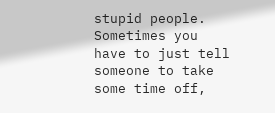stupid people. Sometimes you have to just tell someone to take some time off,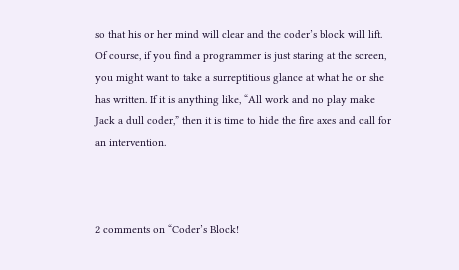so that his or her mind will clear and the coder’s block will lift. Of course, if you find a programmer is just staring at the screen, you might want to take a surreptitious glance at what he or she has written. If it is anything like, “All work and no play make Jack a dull coder,” then it is time to hide the fire axes and call for an intervention.



2 comments on “Coder’s Block!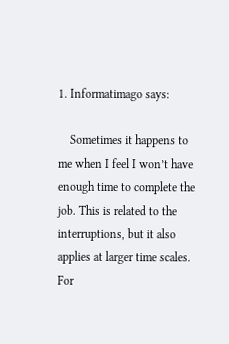1. Informatimago says:

    Sometimes it happens to me when I feel I won’t have enough time to complete the job. This is related to the interruptions, but it also applies at larger time scales. For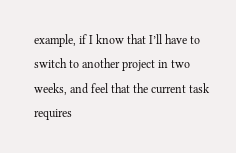example, if I know that I’ll have to switch to another project in two weeks, and feel that the current task requires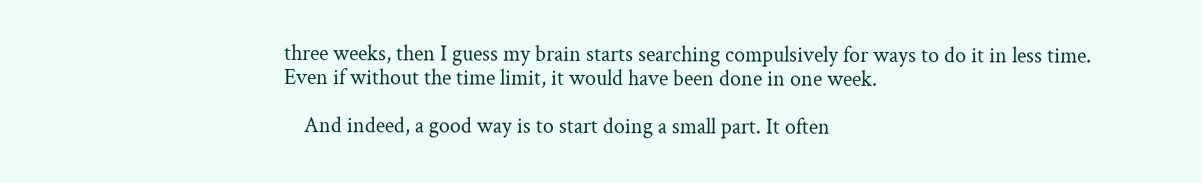three weeks, then I guess my brain starts searching compulsively for ways to do it in less time. Even if without the time limit, it would have been done in one week.

    And indeed, a good way is to start doing a small part. It often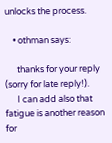unlocks the process.

    • othman says:

      thanks for your reply (sorry for late reply!).
      I can add also that fatigue is another reason for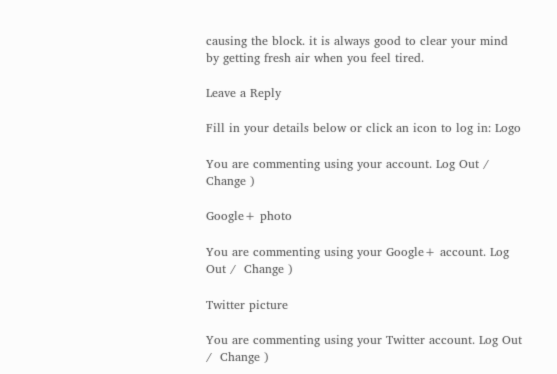causing the block. it is always good to clear your mind by getting fresh air when you feel tired.

Leave a Reply

Fill in your details below or click an icon to log in: Logo

You are commenting using your account. Log Out /  Change )

Google+ photo

You are commenting using your Google+ account. Log Out /  Change )

Twitter picture

You are commenting using your Twitter account. Log Out /  Change )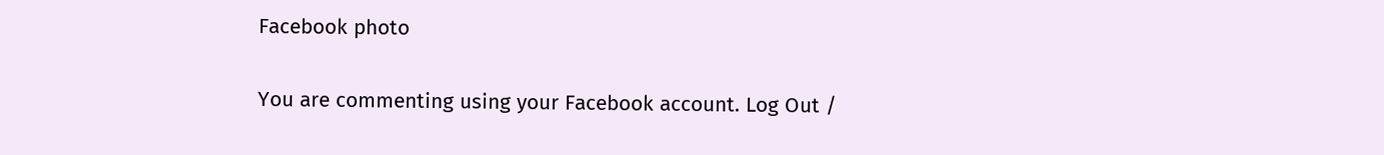Facebook photo

You are commenting using your Facebook account. Log Out /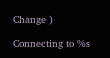Change )

Connecting to %s